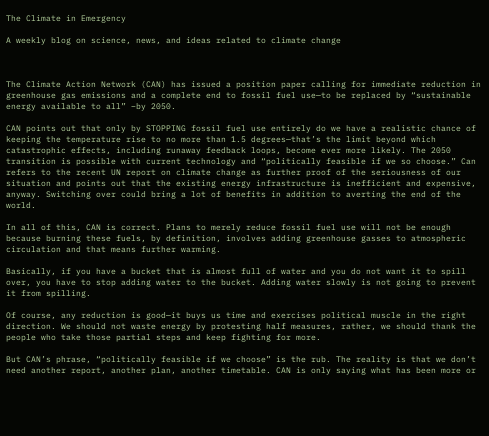The Climate in Emergency

A weekly blog on science, news, and ideas related to climate change



The Climate Action Network (CAN) has issued a position paper calling for immediate reduction in greenhouse gas emissions and a complete end to fossil fuel use—to be replaced by “sustainable energy available to all” –by 2050.

CAN points out that only by STOPPING fossil fuel use entirely do we have a realistic chance of keeping the temperature rise to no more than 1.5 degrees—that’s the limit beyond which catastrophic effects, including runaway feedback loops, become ever more likely. The 2050 transition is possible with current technology and “politically feasible if we so choose.” Can refers to the recent UN report on climate change as further proof of the seriousness of our situation and points out that the existing energy infrastructure is inefficient and expensive, anyway. Switching over could bring a lot of benefits in addition to averting the end of the world.

In all of this, CAN is correct. Plans to merely reduce fossil fuel use will not be enough because burning these fuels, by definition, involves adding greenhouse gasses to atmospheric circulation and that means further warming.

Basically, if you have a bucket that is almost full of water and you do not want it to spill over, you have to stop adding water to the bucket. Adding water slowly is not going to prevent it from spilling.

Of course, any reduction is good—it buys us time and exercises political muscle in the right direction. We should not waste energy by protesting half measures, rather, we should thank the people who take those partial steps and keep fighting for more.

But CAN’s phrase, “politically feasible if we choose” is the rub. The reality is that we don’t need another report, another plan, another timetable. CAN is only saying what has been more or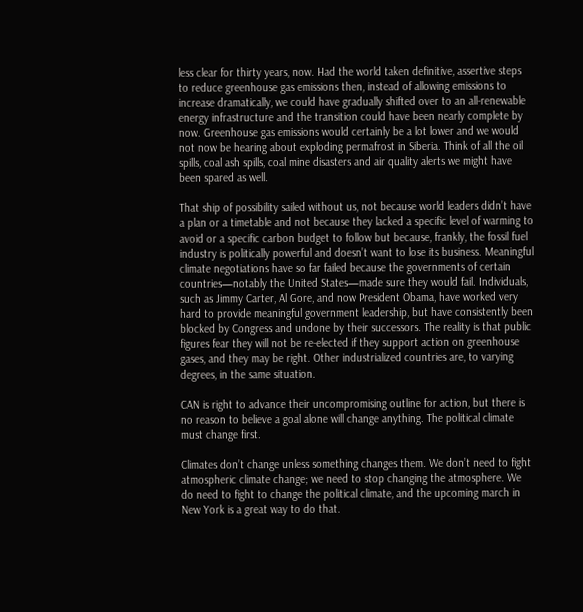less clear for thirty years, now. Had the world taken definitive, assertive steps to reduce greenhouse gas emissions then, instead of allowing emissions to increase dramatically, we could have gradually shifted over to an all-renewable energy infrastructure and the transition could have been nearly complete by now. Greenhouse gas emissions would certainly be a lot lower and we would not now be hearing about exploding permafrost in Siberia. Think of all the oil spills, coal ash spills, coal mine disasters and air quality alerts we might have been spared as well.

That ship of possibility sailed without us, not because world leaders didn’t have a plan or a timetable and not because they lacked a specific level of warming to avoid or a specific carbon budget to follow but because, frankly, the fossil fuel industry is politically powerful and doesn’t want to lose its business. Meaningful climate negotiations have so far failed because the governments of certain countries—notably the United States—made sure they would fail. Individuals, such as Jimmy Carter, Al Gore, and now President Obama, have worked very hard to provide meaningful government leadership, but have consistently been blocked by Congress and undone by their successors. The reality is that public figures fear they will not be re-elected if they support action on greenhouse gases, and they may be right. Other industrialized countries are, to varying degrees, in the same situation.

CAN is right to advance their uncompromising outline for action, but there is no reason to believe a goal alone will change anything. The political climate must change first.

Climates don’t change unless something changes them. We don’t need to fight atmospheric climate change; we need to stop changing the atmosphere. We do need to fight to change the political climate, and the upcoming march in New York is a great way to do that.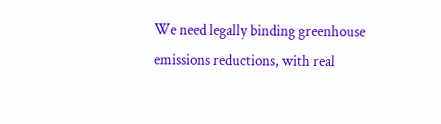We need legally binding greenhouse emissions reductions, with real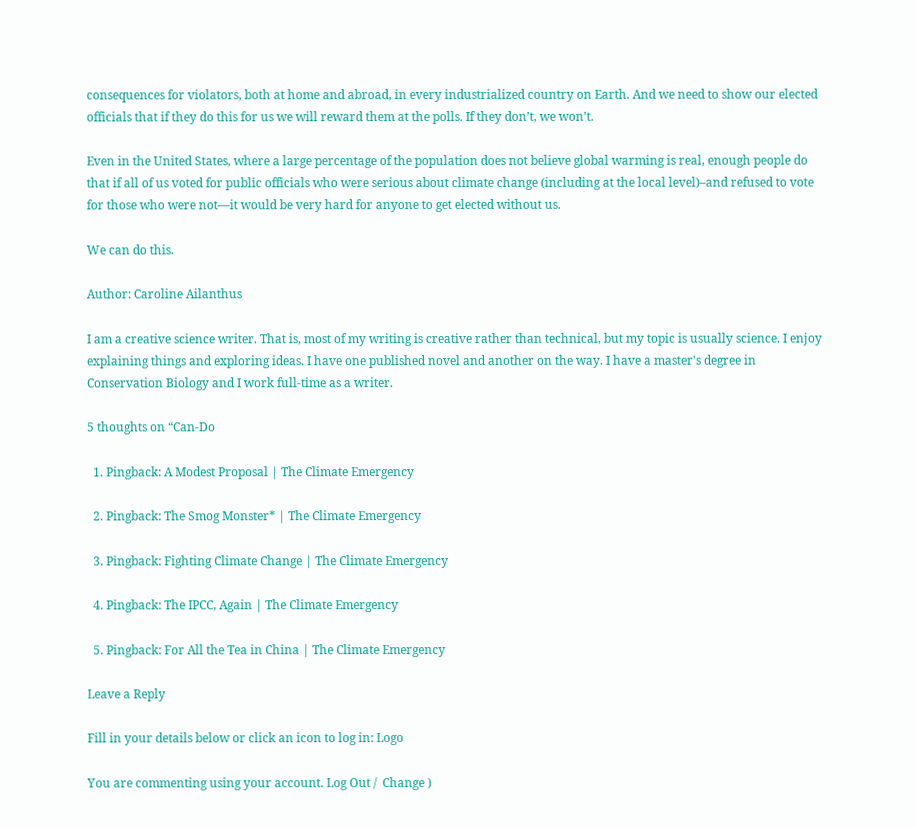consequences for violators, both at home and abroad, in every industrialized country on Earth. And we need to show our elected officials that if they do this for us we will reward them at the polls. If they don’t, we won’t.

Even in the United States, where a large percentage of the population does not believe global warming is real, enough people do that if all of us voted for public officials who were serious about climate change (including at the local level)–and refused to vote for those who were not—it would be very hard for anyone to get elected without us.

We can do this.

Author: Caroline Ailanthus

I am a creative science writer. That is, most of my writing is creative rather than technical, but my topic is usually science. I enjoy explaining things and exploring ideas. I have one published novel and another on the way. I have a master's degree in Conservation Biology and I work full-time as a writer.

5 thoughts on “Can-Do

  1. Pingback: A Modest Proposal | The Climate Emergency

  2. Pingback: The Smog Monster* | The Climate Emergency

  3. Pingback: Fighting Climate Change | The Climate Emergency

  4. Pingback: The IPCC, Again | The Climate Emergency

  5. Pingback: For All the Tea in China | The Climate Emergency

Leave a Reply

Fill in your details below or click an icon to log in: Logo

You are commenting using your account. Log Out /  Change )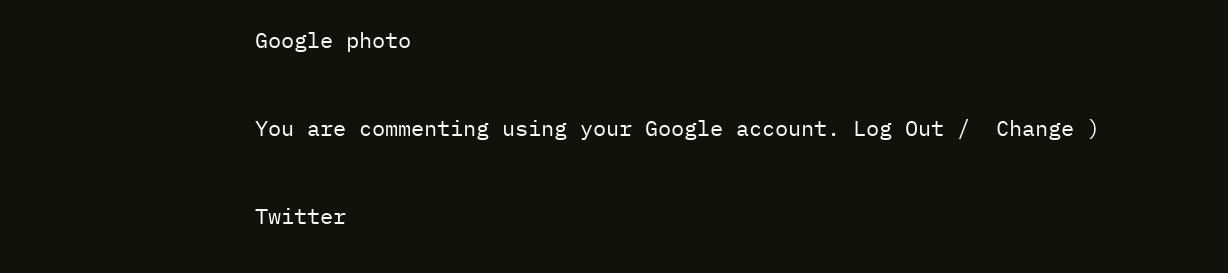Google photo

You are commenting using your Google account. Log Out /  Change )

Twitter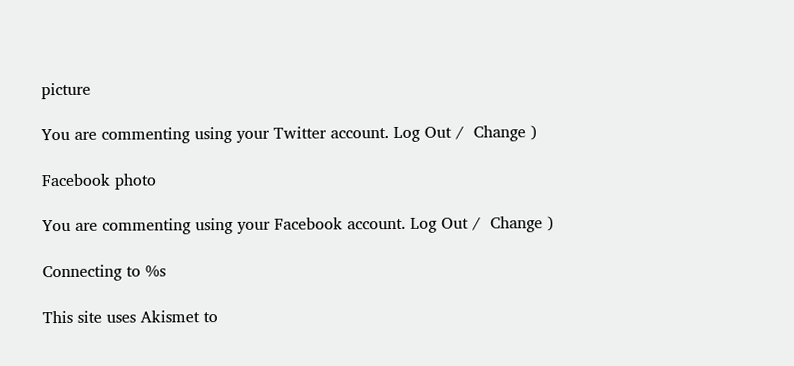picture

You are commenting using your Twitter account. Log Out /  Change )

Facebook photo

You are commenting using your Facebook account. Log Out /  Change )

Connecting to %s

This site uses Akismet to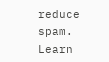reduce spam. Learn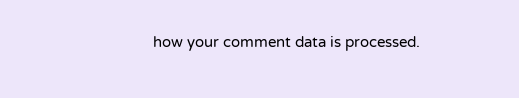how your comment data is processed.